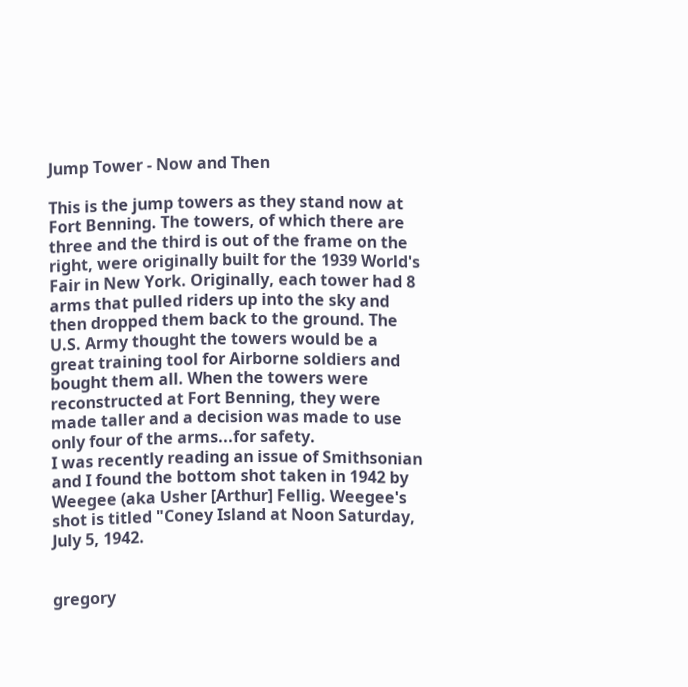Jump Tower - Now and Then

This is the jump towers as they stand now at Fort Benning. The towers, of which there are three and the third is out of the frame on the right, were originally built for the 1939 World's Fair in New York. Originally, each tower had 8 arms that pulled riders up into the sky and then dropped them back to the ground. The U.S. Army thought the towers would be a great training tool for Airborne soldiers and bought them all. When the towers were reconstructed at Fort Benning, they were made taller and a decision was made to use only four of the arms...for safety.
I was recently reading an issue of Smithsonian and I found the bottom shot taken in 1942 by Weegee (aka Usher [Arthur] Fellig. Weegee's shot is titled "Coney Island at Noon Saturday, July 5, 1942.


gregory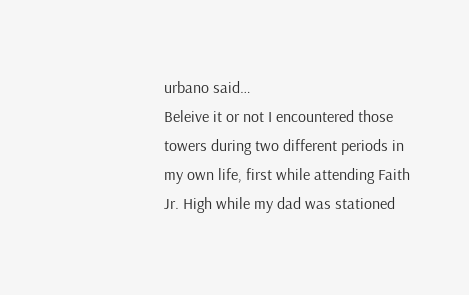urbano said…
Beleive it or not I encountered those towers during two different periods in my own life, first while attending Faith Jr. High while my dad was stationed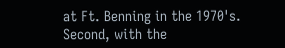at Ft. Benning in the 1970's. Second, with the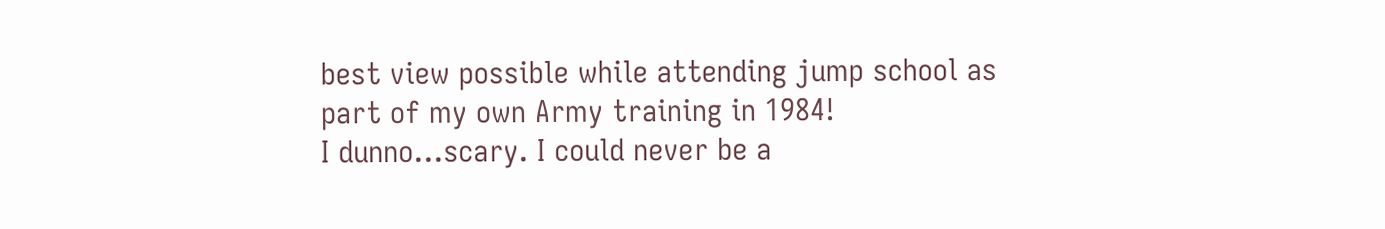best view possible while attending jump school as part of my own Army training in 1984!
I dunno...scary. I could never be a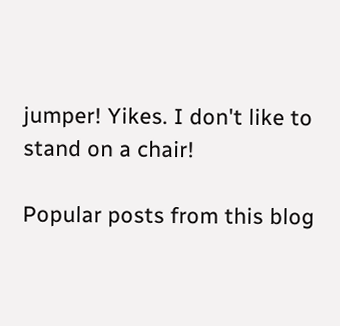jumper! Yikes. I don't like to stand on a chair!

Popular posts from this blog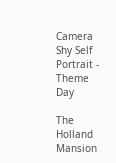Camera Shy Self Portrait - Theme Day

The Holland Mansion